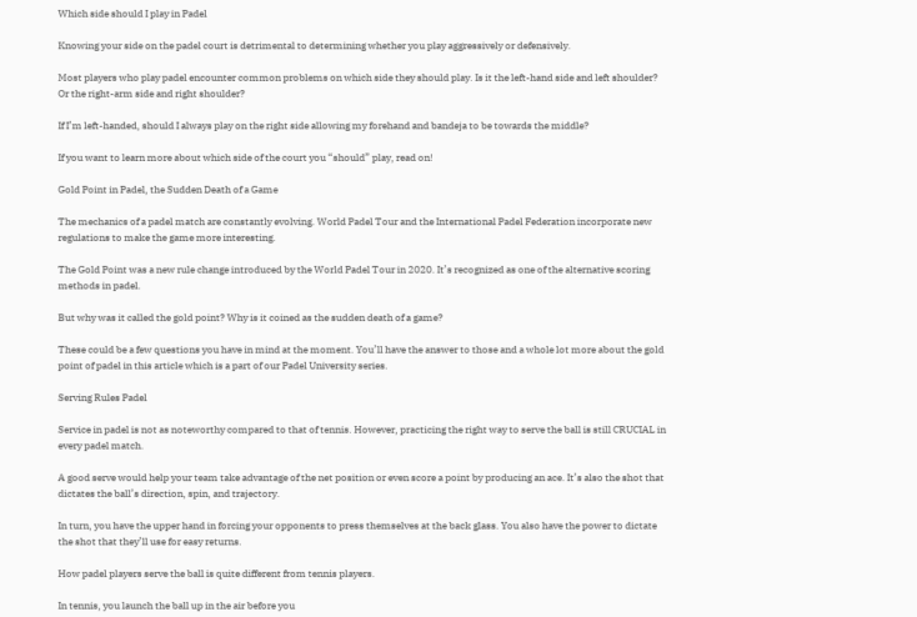Which side should I play in Padel

Knowing your side on the padel court is detrimental to determining whether you play aggressively or defensively.

Most players who play padel encounter common problems on which side they should play. Is it the left-hand side and left shoulder? Or the right-arm side and right shoulder?

If I’m left-handed, should I always play on the right side allowing my forehand and bandeja to be towards the middle?

If you want to learn more about which side of the court you “should” play, read on!

Gold Point in Padel, the Sudden Death of a Game

The mechanics of a padel match are constantly evolving. World Padel Tour and the International Padel Federation incorporate new regulations to make the game more interesting.

The Gold Point was a new rule change introduced by the World Padel Tour in 2020. It’s recognized as one of the alternative scoring methods in padel.

But why was it called the gold point? Why is it coined as the sudden death of a game?

These could be a few questions you have in mind at the moment. You’ll have the answer to those and a whole lot more about the gold point of padel in this article which is a part of our Padel University series.

Serving Rules Padel

Service in padel is not as noteworthy compared to that of tennis. However, practicing the right way to serve the ball is still CRUCIAL in every padel match.

A good serve would help your team take advantage of the net position or even score a point by producing an ace. It’s also the shot that dictates the ball’s direction, spin, and trajectory.

In turn, you have the upper hand in forcing your opponents to press themselves at the back glass. You also have the power to dictate the shot that they’ll use for easy returns.

How padel players serve the ball is quite different from tennis players.

In tennis, you launch the ball up in the air before you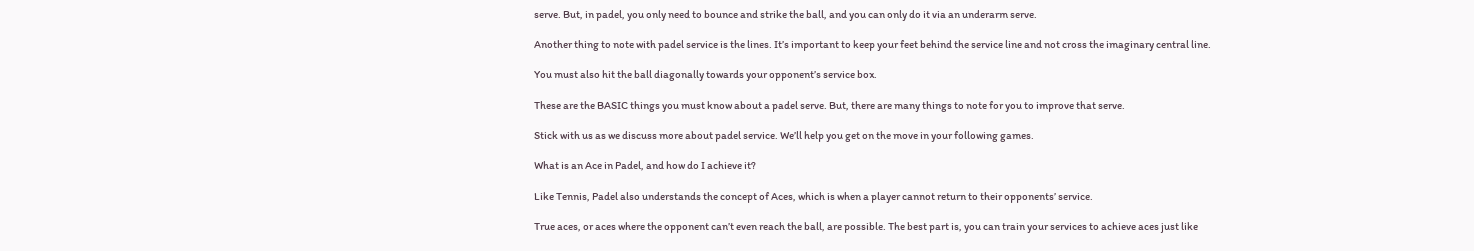serve. But, in padel, you only need to bounce and strike the ball, and you can only do it via an underarm serve.

Another thing to note with padel service is the lines. It’s important to keep your feet behind the service line and not cross the imaginary central line.

You must also hit the ball diagonally towards your opponent’s service box.

These are the BASIC things you must know about a padel serve. But, there are many things to note for you to improve that serve.

Stick with us as we discuss more about padel service. We’ll help you get on the move in your following games.

What is an Ace in Padel, and how do I achieve it?

Like Tennis, Padel also understands the concept of Aces, which is when a player cannot return to their opponents’ service.

True aces, or aces where the opponent can’t even reach the ball, are possible. The best part is, you can train your services to achieve aces just like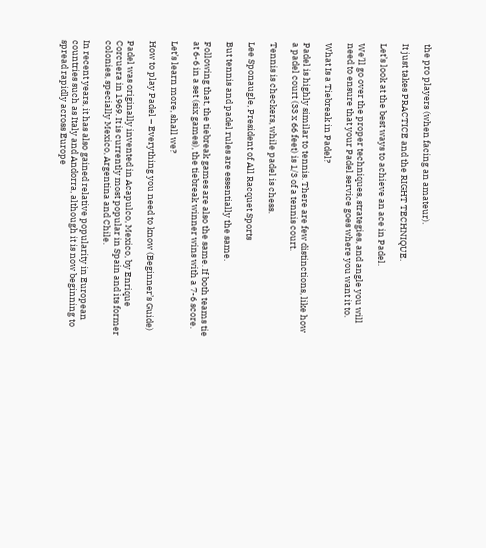the pro players (when facing an amateur).

It just takes PRACTICE and the RIGHT TECHNIQUE.

Let’s look at the best ways to achieve an ace in Padel.

We’ll go over the proper techniques, strategies, and angle you will need to ensure that your Padel service goes where you want it to.

What Is a Tiebreak in Padel?

Padel is highly similar to tennis. There are few distinctions, like how a padel court (33 x 66 feet) is 1/3 of a tennis court.

Tennis is checkers, while padel is chess.

Lee Sponaugle, President of All Racquet Sports

But tennis and padel rules are essentially the same.

Following that, the tiebreak games are also the same. If both teams tie at 6-6 in a set (six games), the tiebreak winner wins with a 7-6 score.

Let’s learn more, shall we?

How to play Padel – Everything you need to know (Beginner’s Guide)

Padel was originally invented in Acapulco, Mexico, by Enrique Corcuera in 1969. It is currently most popular in Spain and its former colonies, specially Mexico, Argentina and Chile.

In recent years, it has also gained relative popularity in European countries such as Italy and Andorra, although it is now beginning to spread rapidly across Europe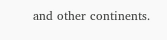and other continents.